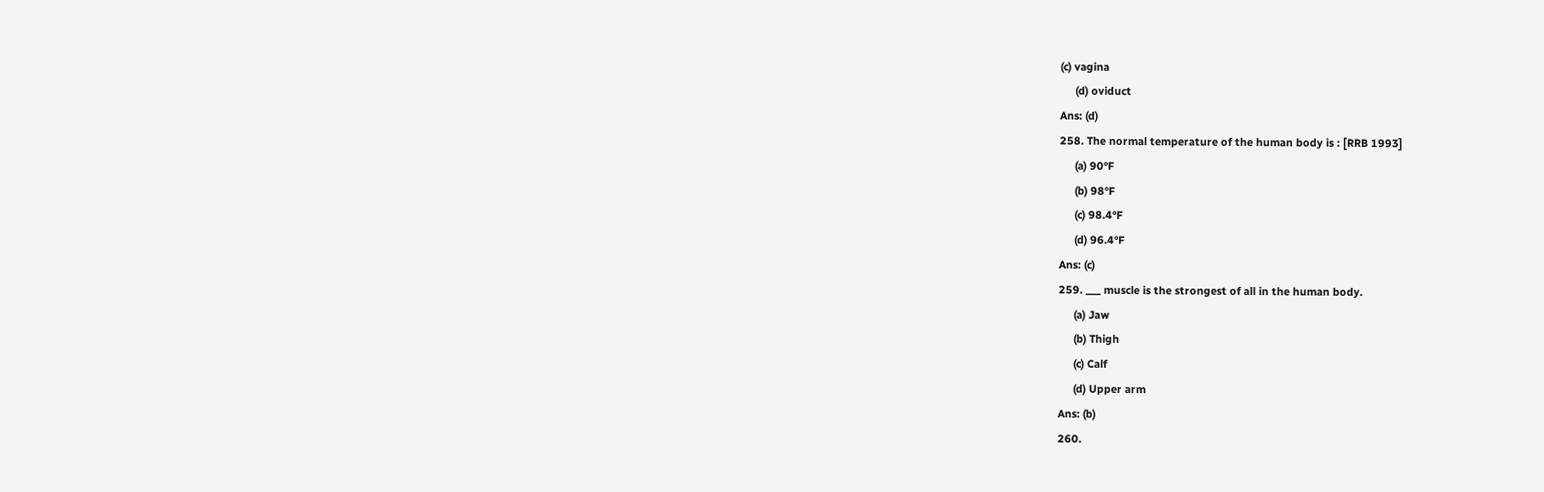(c) vagina
     (d) oviduct
Ans: (d)
258. The normal temperature of the human body is : [RRB 1993]
     (a) 90°F
     (b) 98°F
     (c) 98.4°F
     (d) 96.4°F
Ans: (c)
259. ___ muscle is the strongest of all in the human body.
     (a) Jaw
     (b) Thigh
     (c) Calf
     (d) Upper arm
Ans: (b)
260.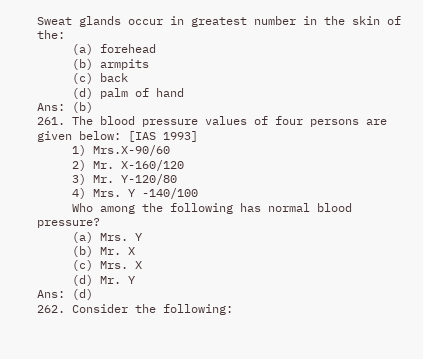Sweat glands occur in greatest number in the skin of the:
     (a) forehead
     (b) armpits
     (c) back
     (d) palm of hand
Ans: (b)
261. The blood pressure values of four persons are given below: [IAS 1993]
     1) Mrs.X-90/60
     2) Mr. X-160/120
     3) Mr. Y-120/80
     4) Mrs. Y -140/100
     Who among the following has normal blood pressure?
     (a) Mrs. Y
     (b) Mr. X
     (c) Mrs. X
     (d) Mr. Y
Ans: (d)
262. Consider the following: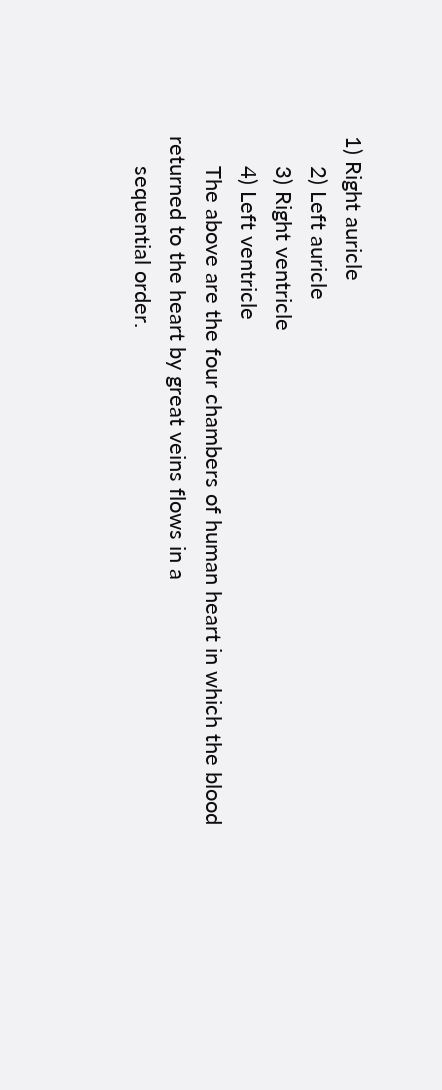1) Right auricle
     2) Left auricle
     3) Right ventricle
     4) Left ventricle
     The above are the four chambers of human heart in which the blood returned to the heart by great veins flows in a
     sequential order.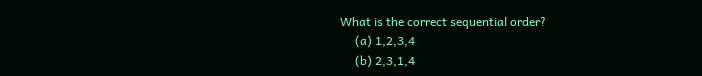What is the correct sequential order?
     (a) 1,2,3,4
     (b) 2,3,1,4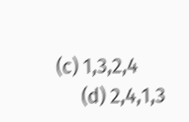(c) 1,3,2,4
     (d) 2,4,1,3